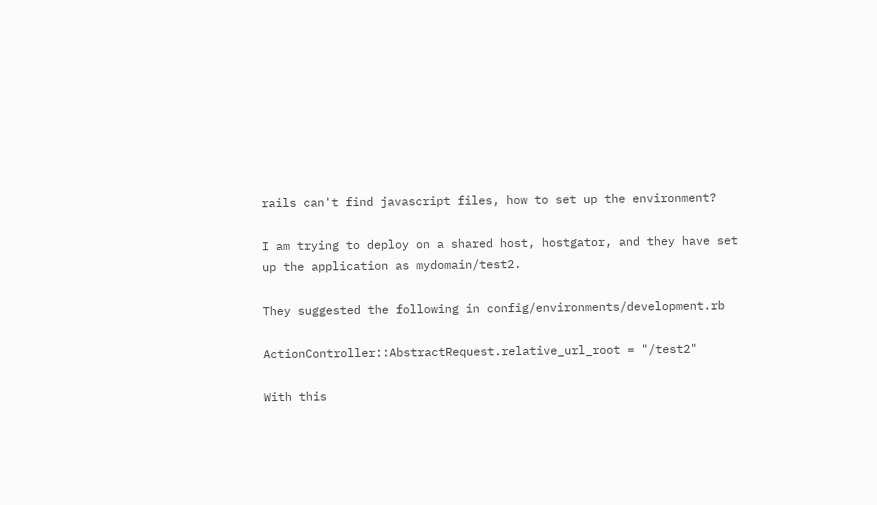rails can't find javascript files, how to set up the environment?

I am trying to deploy on a shared host, hostgator, and they have set up the application as mydomain/test2.

They suggested the following in config/environments/development.rb

ActionController::AbstractRequest.relative_url_root = "/test2"

With this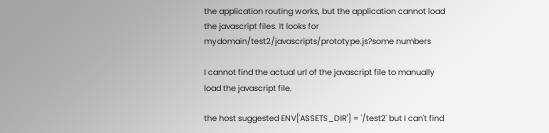the application routing works, but the application cannot load the javascript files. It looks for mydomain/test2/javascripts/prototype.js?some numbers

I cannot find the actual url of the javascript file to manually load the javascript file.

the host suggested ENV['ASSETS_DIR'] = '/test2' but I can't find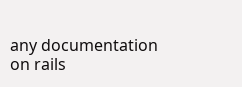any documentation on rails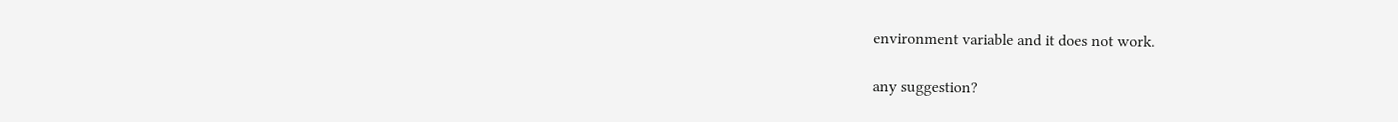environment variable and it does not work.

any suggestion?